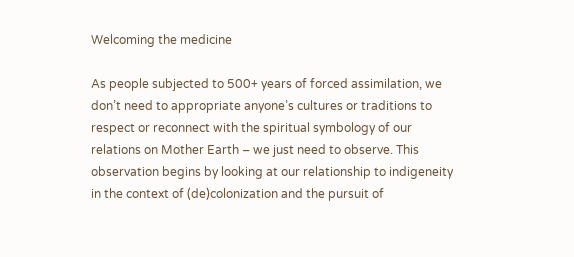Welcoming the medicine

As people subjected to 500+ years of forced assimilation, we don’t need to appropriate anyone’s cultures or traditions to respect or reconnect with the spiritual symbology of our relations on Mother Earth – we just need to observe. This observation begins by looking at our relationship to indigeneity in the context of (de)colonization and the pursuit of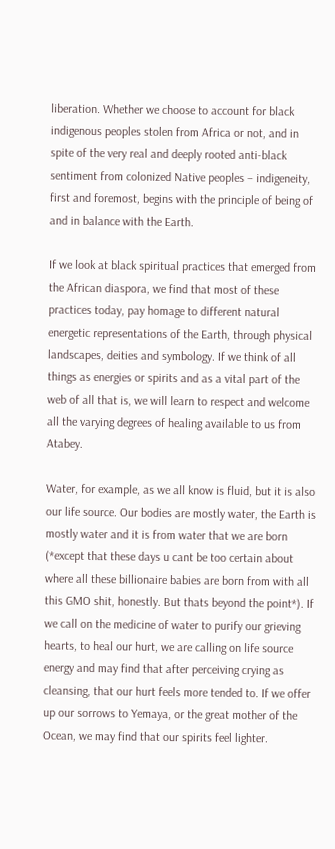liberation. Whether we choose to account for black indigenous peoples stolen from Africa or not, and in spite of the very real and deeply rooted anti-black sentiment from colonized Native peoples – indigeneity, first and foremost, begins with the principle of being of and in balance with the Earth.

If we look at black spiritual practices that emerged from the African diaspora, we find that most of these practices today, pay homage to different natural energetic representations of the Earth, through physical landscapes, deities and symbology. If we think of all things as energies or spirits and as a vital part of the web of all that is, we will learn to respect and welcome all the varying degrees of healing available to us from Atabey.

Water, for example, as we all know is fluid, but it is also our life source. Our bodies are mostly water, the Earth is mostly water and it is from water that we are born (*except that these days u cant be too certain about where all these billionaire babies are born from with all this GMO shit, honestly. But thats beyond the point*). If we call on the medicine of water to purify our grieving hearts, to heal our hurt, we are calling on life source energy and may find that after perceiving crying as cleansing, that our hurt feels more tended to. If we offer up our sorrows to Yemaya, or the great mother of the Ocean, we may find that our spirits feel lighter.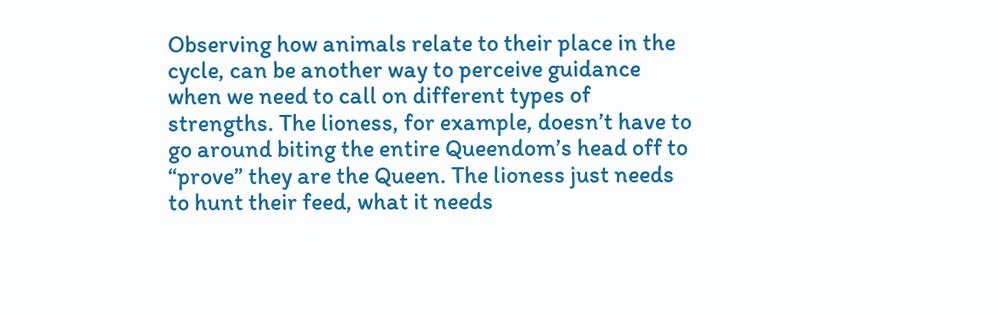Observing how animals relate to their place in the cycle, can be another way to perceive guidance when we need to call on different types of strengths. The lioness, for example, doesn’t have to go around biting the entire Queendom’s head off to “prove” they are the Queen. The lioness just needs to hunt their feed, what it needs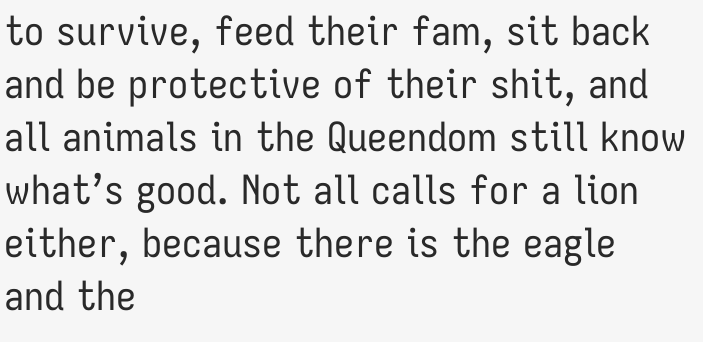to survive, feed their fam, sit back and be protective of their shit, and all animals in the Queendom still know what’s good. Not all calls for a lion either, because there is the eagle and the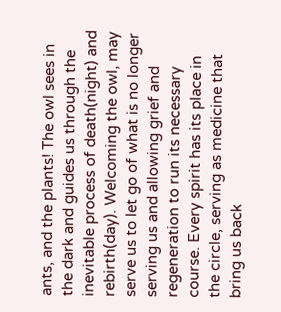ants, and the plants! The owl sees in the dark and guides us through the inevitable process of death(night) and rebirth(day). Welcoming the owl, may serve us to let go of what is no longer serving us and allowing grief and regeneration to run its necessary course. Every spirit has its place in the circle, serving as medicine that bring us back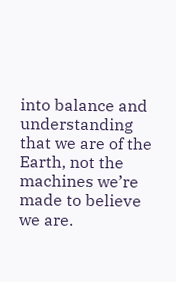into balance and understanding that we are of the Earth, not the machines we’re made to believe we are.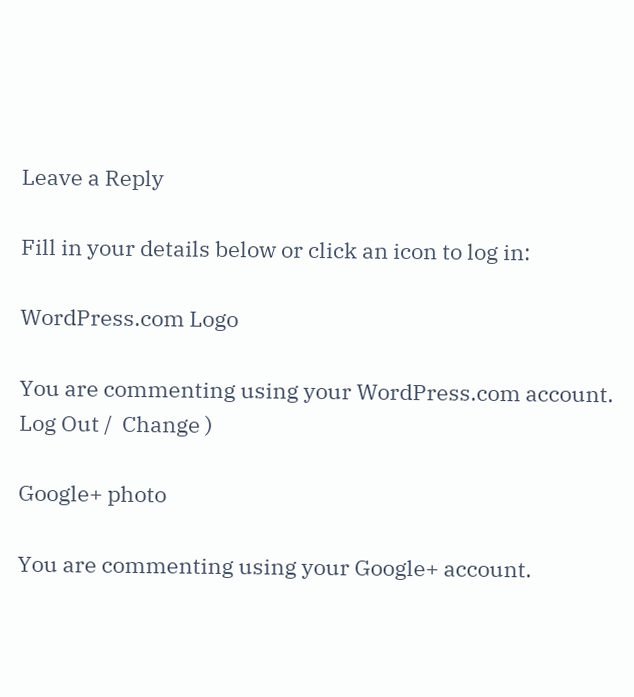Leave a Reply

Fill in your details below or click an icon to log in:

WordPress.com Logo

You are commenting using your WordPress.com account. Log Out /  Change )

Google+ photo

You are commenting using your Google+ account.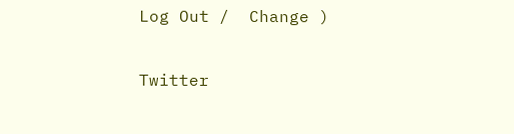Log Out /  Change )

Twitter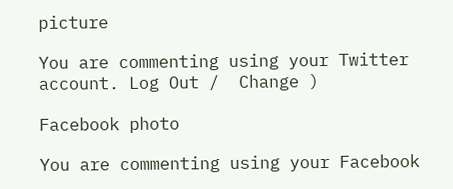picture

You are commenting using your Twitter account. Log Out /  Change )

Facebook photo

You are commenting using your Facebook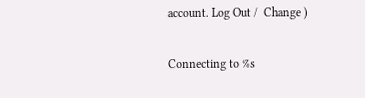account. Log Out /  Change )

Connecting to %s